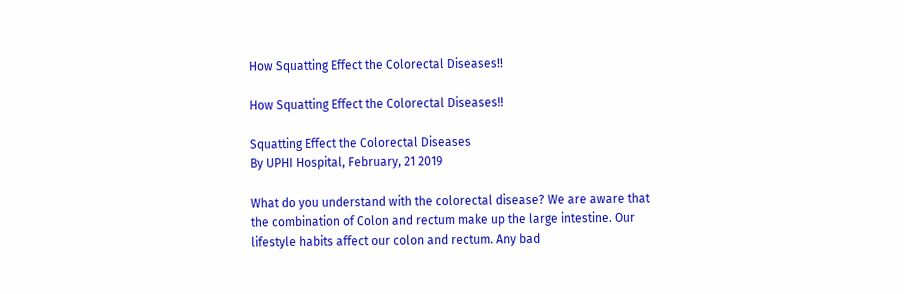How Squatting Effect the Colorectal Diseases!!

How Squatting Effect the Colorectal Diseases!!

Squatting Effect the Colorectal Diseases
By UPHI Hospital, February, 21 2019

What do you understand with the colorectal disease? We are aware that the combination of Colon and rectum make up the large intestine. Our lifestyle habits affect our colon and rectum. Any bad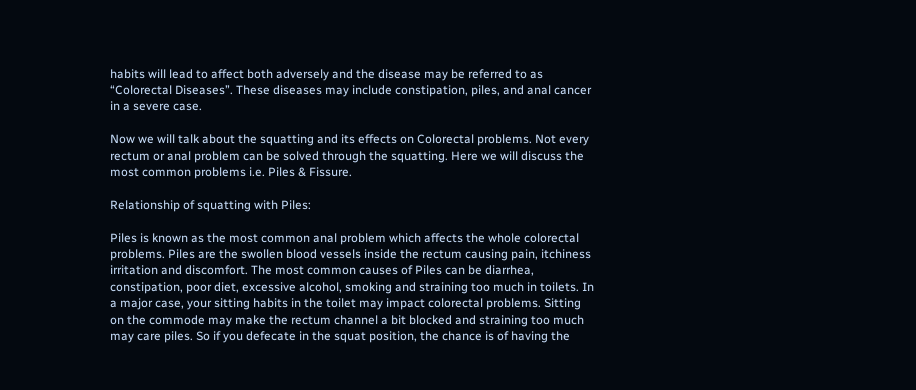habits will lead to affect both adversely and the disease may be referred to as “Colorectal Diseases”. These diseases may include constipation, piles, and anal cancer in a severe case.

Now we will talk about the squatting and its effects on Colorectal problems. Not every rectum or anal problem can be solved through the squatting. Here we will discuss the most common problems i.e. Piles & Fissure.

Relationship of squatting with Piles:

Piles is known as the most common anal problem which affects the whole colorectal problems. Piles are the swollen blood vessels inside the rectum causing pain, itchiness irritation and discomfort. The most common causes of Piles can be diarrhea, constipation, poor diet, excessive alcohol, smoking and straining too much in toilets. In a major case, your sitting habits in the toilet may impact colorectal problems. Sitting on the commode may make the rectum channel a bit blocked and straining too much may care piles. So if you defecate in the squat position, the chance is of having the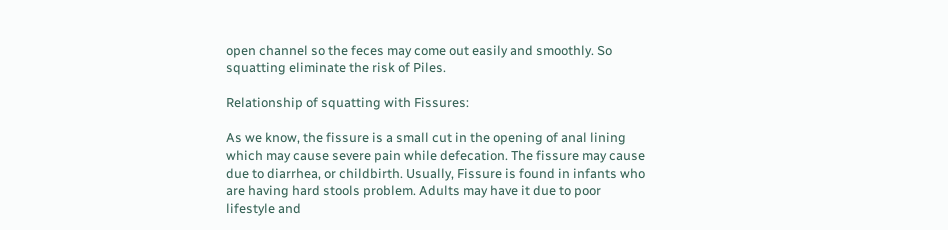open channel so the feces may come out easily and smoothly. So squatting eliminate the risk of Piles.

Relationship of squatting with Fissures:

As we know, the fissure is a small cut in the opening of anal lining which may cause severe pain while defecation. The fissure may cause due to diarrhea, or childbirth. Usually, Fissure is found in infants who are having hard stools problem. Adults may have it due to poor lifestyle and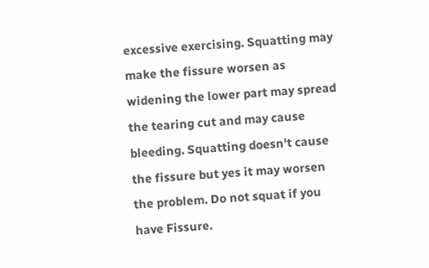excessive exercising. Squatting may make the fissure worsen as widening the lower part may spread the tearing cut and may cause bleeding. Squatting doesn't cause the fissure but yes it may worsen the problem. Do not squat if you have Fissure.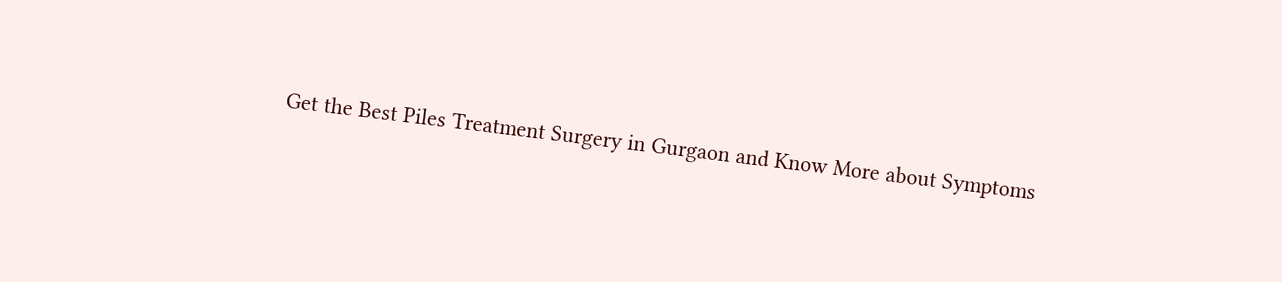Get the Best Piles Treatment Surgery in Gurgaon and Know More about Symptoms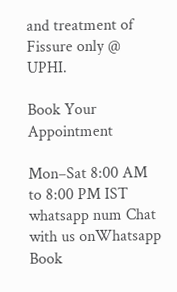and treatment of Fissure only @ UPHI.

Book Your Appointment

Mon–Sat 8:00 AM to 8:00 PM IST
whatsapp num Chat with us onWhatsapp Book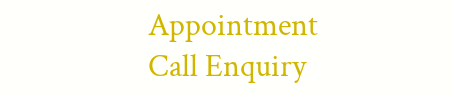Appointment
Call Enquiry